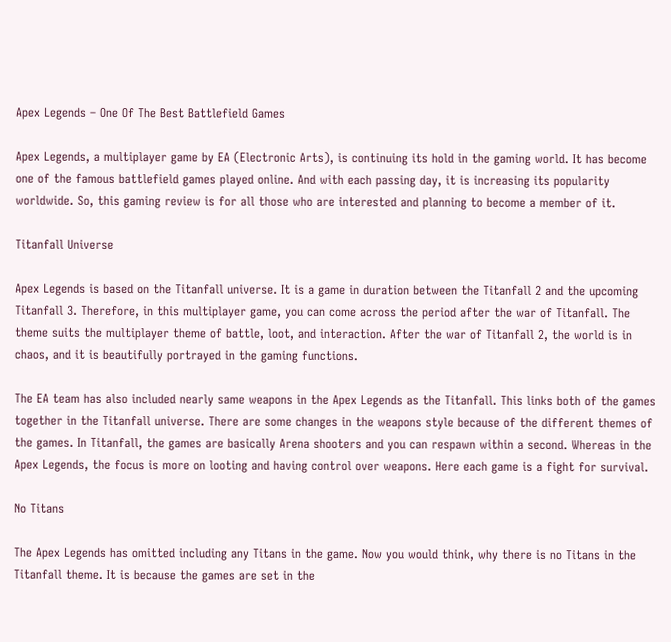Apex Legends – One Of The Best Battlefield Games

Apex Legends, a multiplayer game by EA (Electronic Arts), is continuing its hold in the gaming world. It has become one of the famous battlefield games played online. And with each passing day, it is increasing its popularity worldwide. So, this gaming review is for all those who are interested and planning to become a member of it.

Titanfall Universe

Apex Legends is based on the Titanfall universe. It is a game in duration between the Titanfall 2 and the upcoming Titanfall 3. Therefore, in this multiplayer game, you can come across the period after the war of Titanfall. The theme suits the multiplayer theme of battle, loot, and interaction. After the war of Titanfall 2, the world is in chaos, and it is beautifully portrayed in the gaming functions.

The EA team has also included nearly same weapons in the Apex Legends as the Titanfall. This links both of the games together in the Titanfall universe. There are some changes in the weapons style because of the different themes of the games. In Titanfall, the games are basically Arena shooters and you can respawn within a second. Whereas in the Apex Legends, the focus is more on looting and having control over weapons. Here each game is a fight for survival.

No Titans

The Apex Legends has omitted including any Titans in the game. Now you would think, why there is no Titans in the Titanfall theme. It is because the games are set in the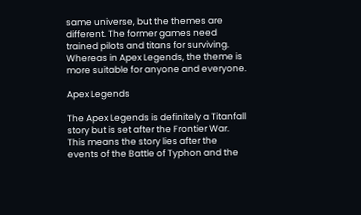same universe, but the themes are different. The former games need trained pilots and titans for surviving. Whereas in Apex Legends, the theme is more suitable for anyone and everyone.

Apex Legends

The Apex Legends is definitely a Titanfall story but is set after the Frontier War. This means the story lies after the events of the Battle of Typhon and the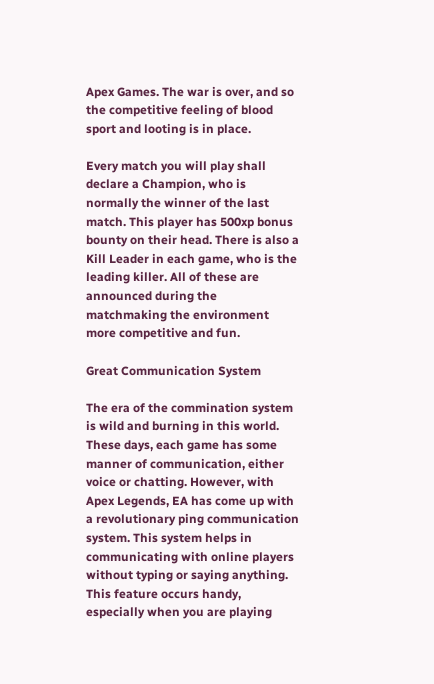Apex Games. The war is over, and so the competitive feeling of blood sport and looting is in place.

Every match you will play shall declare a Champion, who is normally the winner of the last match. This player has 500xp bonus bounty on their head. There is also a Kill Leader in each game, who is the leading killer. All of these are announced during the matchmaking the environment more competitive and fun.

Great Communication System

The era of the commination system is wild and burning in this world. These days, each game has some manner of communication, either voice or chatting. However, with Apex Legends, EA has come up with a revolutionary ping communication system. This system helps in communicating with online players without typing or saying anything. This feature occurs handy, especially when you are playing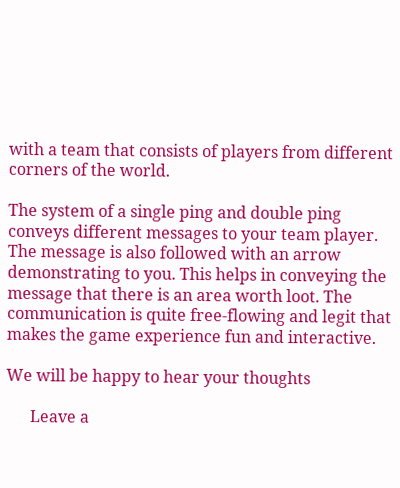with a team that consists of players from different corners of the world.

The system of a single ping and double ping conveys different messages to your team player. The message is also followed with an arrow demonstrating to you. This helps in conveying the message that there is an area worth loot. The communication is quite free-flowing and legit that makes the game experience fun and interactive.

We will be happy to hear your thoughts

      Leave a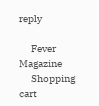reply

      Fever Magazine
      Shopping cart